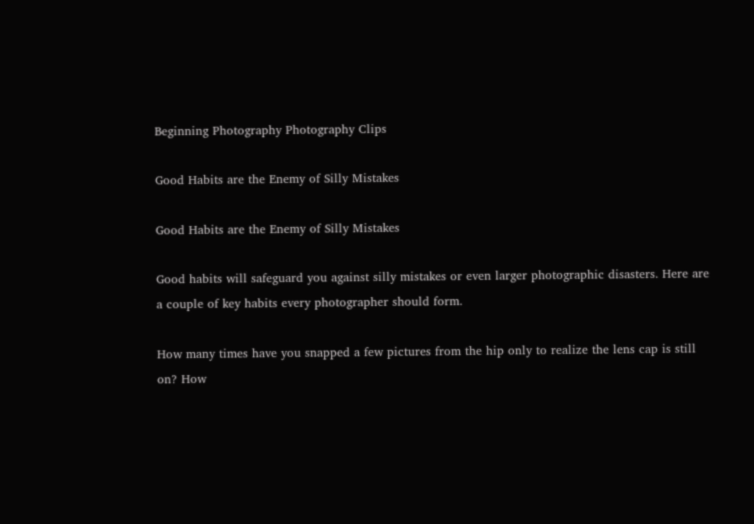Beginning Photography Photography Clips

Good Habits are the Enemy of Silly Mistakes

Good Habits are the Enemy of Silly Mistakes

Good habits will safeguard you against silly mistakes or even larger photographic disasters. Here are a couple of key habits every photographer should form.

How many times have you snapped a few pictures from the hip only to realize the lens cap is still on? How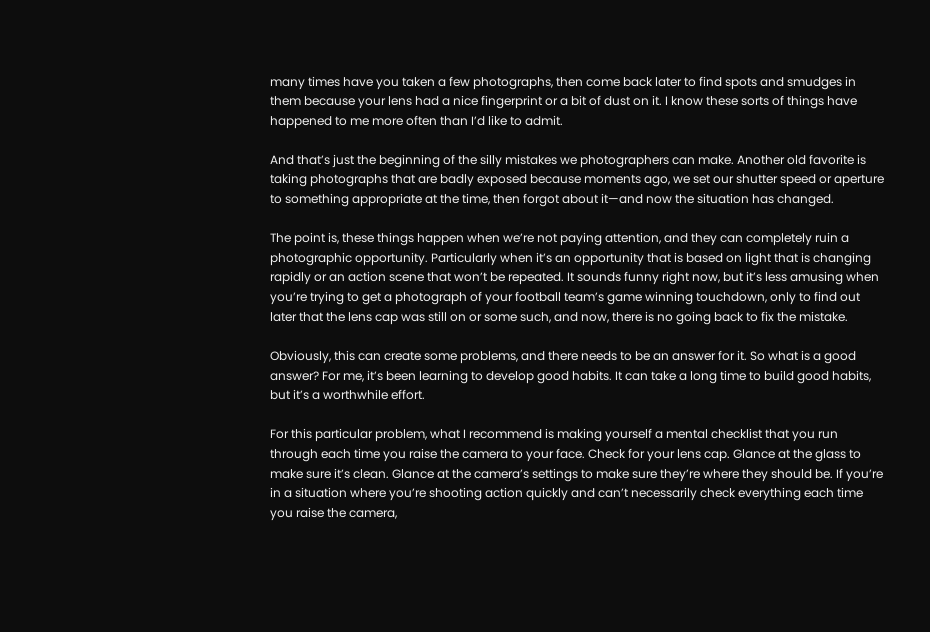many times have you taken a few photographs, then come back later to find spots and smudges in them because your lens had a nice fingerprint or a bit of dust on it. I know these sorts of things have happened to me more often than I’d like to admit.

And that’s just the beginning of the silly mistakes we photographers can make. Another old favorite is taking photographs that are badly exposed because moments ago, we set our shutter speed or aperture to something appropriate at the time, then forgot about it—and now the situation has changed.

The point is, these things happen when we’re not paying attention, and they can completely ruin a photographic opportunity. Particularly when it’s an opportunity that is based on light that is changing rapidly or an action scene that won’t be repeated. It sounds funny right now, but it’s less amusing when you’re trying to get a photograph of your football team’s game winning touchdown, only to find out later that the lens cap was still on or some such, and now, there is no going back to fix the mistake.

Obviously, this can create some problems, and there needs to be an answer for it. So what is a good answer? For me, it’s been learning to develop good habits. It can take a long time to build good habits, but it’s a worthwhile effort.

For this particular problem, what I recommend is making yourself a mental checklist that you run through each time you raise the camera to your face. Check for your lens cap. Glance at the glass to make sure it’s clean. Glance at the camera’s settings to make sure they’re where they should be. If you’re in a situation where you’re shooting action quickly and can’t necessarily check everything each time you raise the camera,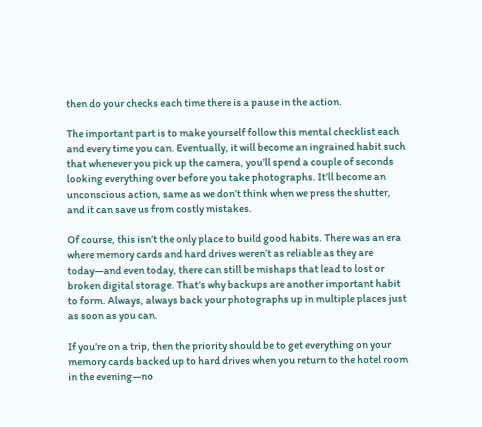then do your checks each time there is a pause in the action.

The important part is to make yourself follow this mental checklist each and every time you can. Eventually, it will become an ingrained habit such that whenever you pick up the camera, you’ll spend a couple of seconds looking everything over before you take photographs. It’ll become an unconscious action, same as we don’t think when we press the shutter, and it can save us from costly mistakes.

Of course, this isn’t the only place to build good habits. There was an era where memory cards and hard drives weren’t as reliable as they are today—and even today, there can still be mishaps that lead to lost or broken digital storage. That’s why backups are another important habit to form. Always, always back your photographs up in multiple places just as soon as you can.

If you’re on a trip, then the priority should be to get everything on your memory cards backed up to hard drives when you return to the hotel room in the evening—no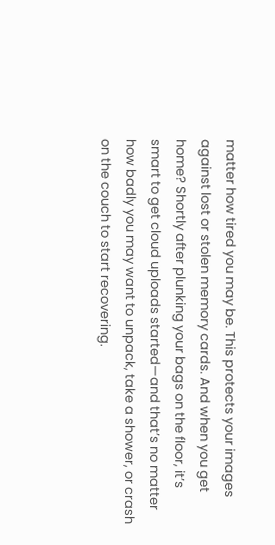matter how tired you may be. This protects your images against lost or stolen memory cards. And when you get home? Shortly after plunking your bags on the floor, it’s smart to get cloud uploads started—and that’s no matter how badly you may want to unpack, take a shower, or crash on the couch to start recovering.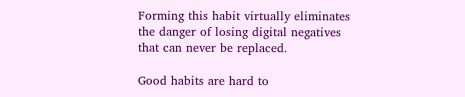Forming this habit virtually eliminates the danger of losing digital negatives that can never be replaced.

Good habits are hard to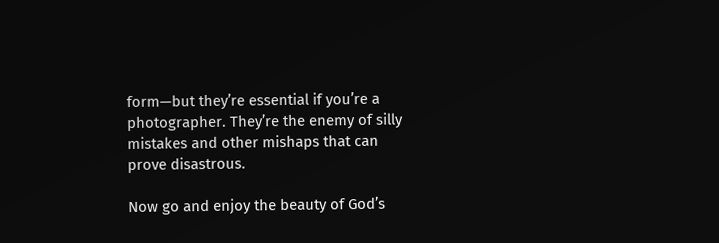form—but they’re essential if you’re a photographer. They’re the enemy of silly mistakes and other mishaps that can prove disastrous.

Now go and enjoy the beauty of God’s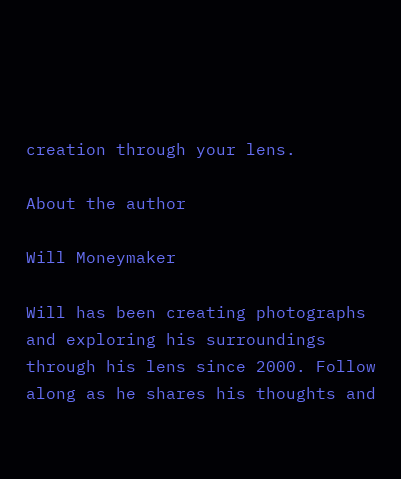creation through your lens.

About the author

Will Moneymaker

Will has been creating photographs and exploring his surroundings through his lens since 2000. Follow along as he shares his thoughts and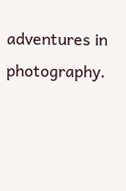adventures in photography.